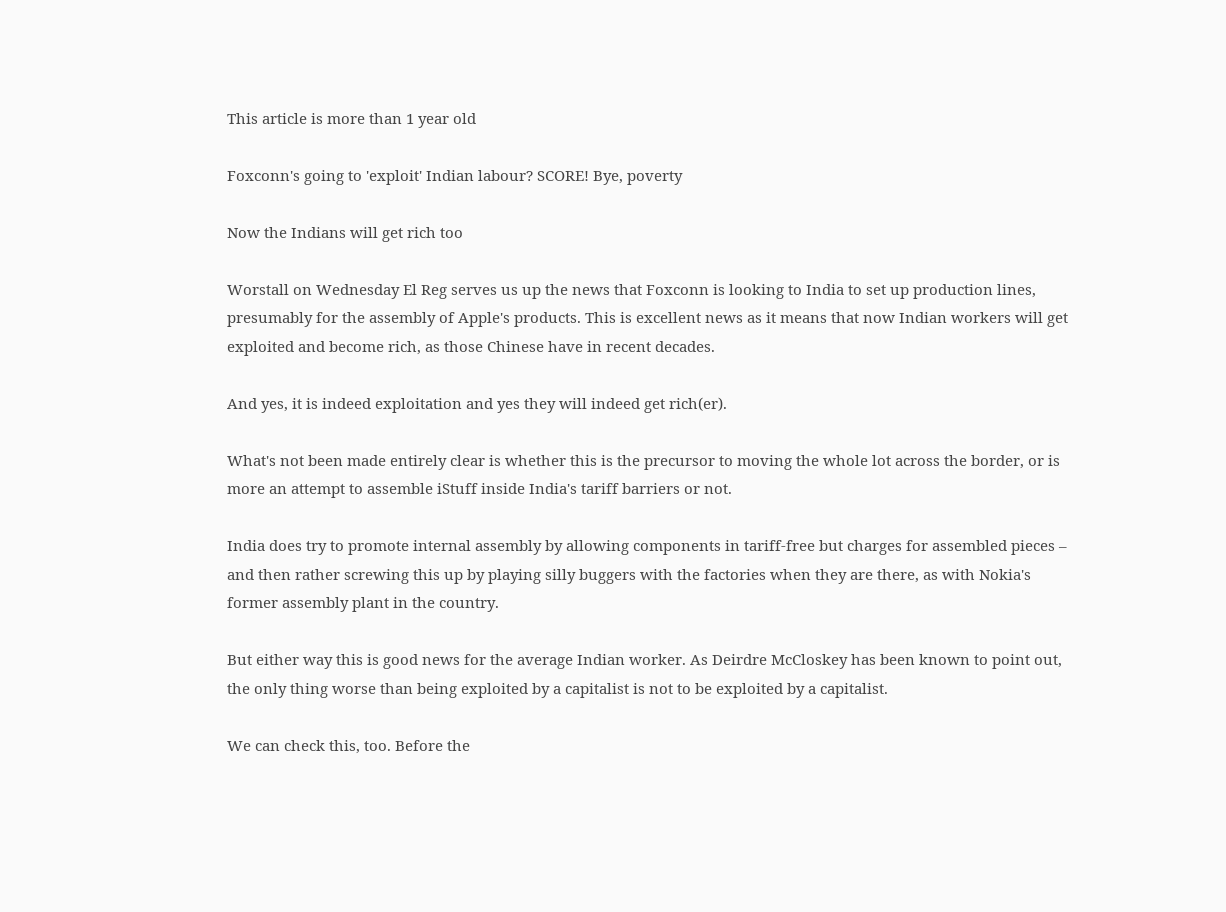This article is more than 1 year old

Foxconn's going to 'exploit' Indian labour? SCORE! Bye, poverty

Now the Indians will get rich too

Worstall on Wednesday El Reg serves us up the news that Foxconn is looking to India to set up production lines, presumably for the assembly of Apple's products. This is excellent news as it means that now Indian workers will get exploited and become rich, as those Chinese have in recent decades.

And yes, it is indeed exploitation and yes they will indeed get rich(er).

What's not been made entirely clear is whether this is the precursor to moving the whole lot across the border, or is more an attempt to assemble iStuff inside India's tariff barriers or not.

India does try to promote internal assembly by allowing components in tariff-free but charges for assembled pieces – and then rather screwing this up by playing silly buggers with the factories when they are there, as with Nokia's former assembly plant in the country.

But either way this is good news for the average Indian worker. As Deirdre McCloskey has been known to point out, the only thing worse than being exploited by a capitalist is not to be exploited by a capitalist.

We can check this, too. Before the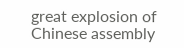great explosion of Chinese assembly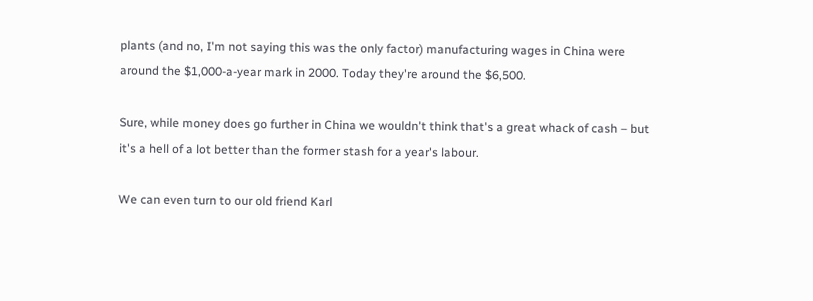plants (and no, I'm not saying this was the only factor) manufacturing wages in China were around the $1,000-a-year mark in 2000. Today they're around the $6,500.

Sure, while money does go further in China we wouldn't think that's a great whack of cash – but it's a hell of a lot better than the former stash for a year's labour.

We can even turn to our old friend Karl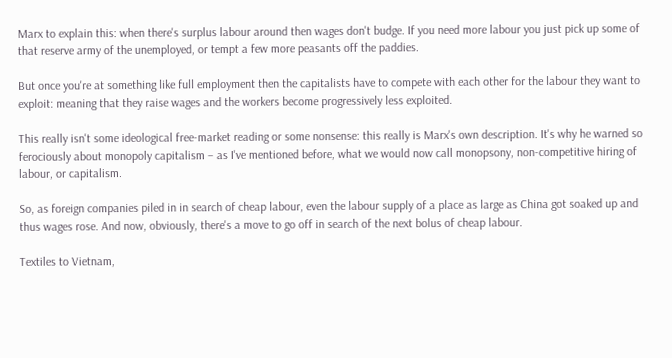Marx to explain this: when there's surplus labour around then wages don't budge. If you need more labour you just pick up some of that reserve army of the unemployed, or tempt a few more peasants off the paddies.

But once you're at something like full employment then the capitalists have to compete with each other for the labour they want to exploit: meaning that they raise wages and the workers become progressively less exploited.

This really isn't some ideological free-market reading or some nonsense: this really is Marx's own description. It's why he warned so ferociously about monopoly capitalism – as I've mentioned before, what we would now call monopsony, non-competitive hiring of labour, or capitalism.

So, as foreign companies piled in in search of cheap labour, even the labour supply of a place as large as China got soaked up and thus wages rose. And now, obviously, there's a move to go off in search of the next bolus of cheap labour.

Textiles to Vietnam,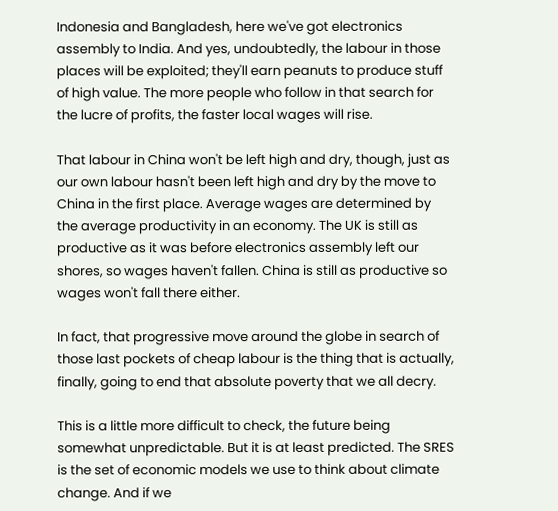Indonesia and Bangladesh, here we've got electronics assembly to India. And yes, undoubtedly, the labour in those places will be exploited; they'll earn peanuts to produce stuff of high value. The more people who follow in that search for the lucre of profits, the faster local wages will rise.

That labour in China won't be left high and dry, though, just as our own labour hasn't been left high and dry by the move to China in the first place. Average wages are determined by the average productivity in an economy. The UK is still as productive as it was before electronics assembly left our shores, so wages haven't fallen. China is still as productive so wages won't fall there either.

In fact, that progressive move around the globe in search of those last pockets of cheap labour is the thing that is actually, finally, going to end that absolute poverty that we all decry.

This is a little more difficult to check, the future being somewhat unpredictable. But it is at least predicted. The SRES is the set of economic models we use to think about climate change. And if we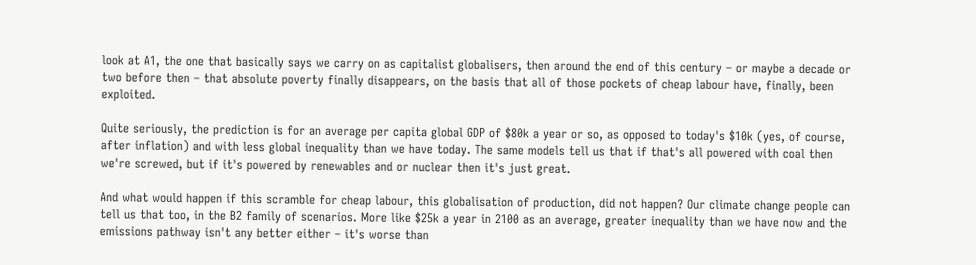look at A1, the one that basically says we carry on as capitalist globalisers, then around the end of this century – or maybe a decade or two before then – that absolute poverty finally disappears, on the basis that all of those pockets of cheap labour have, finally, been exploited.

Quite seriously, the prediction is for an average per capita global GDP of $80k a year or so, as opposed to today's $10k (yes, of course, after inflation) and with less global inequality than we have today. The same models tell us that if that's all powered with coal then we're screwed, but if it's powered by renewables and or nuclear then it's just great.

And what would happen if this scramble for cheap labour, this globalisation of production, did not happen? Our climate change people can tell us that too, in the B2 family of scenarios. More like $25k a year in 2100 as an average, greater inequality than we have now and the emissions pathway isn't any better either – it's worse than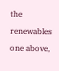the renewables one above,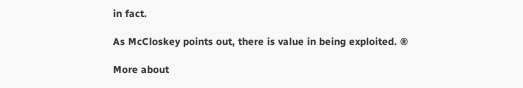in fact.

As McCloskey points out, there is value in being exploited. ®

More about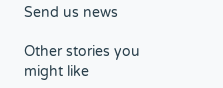Send us news

Other stories you might like